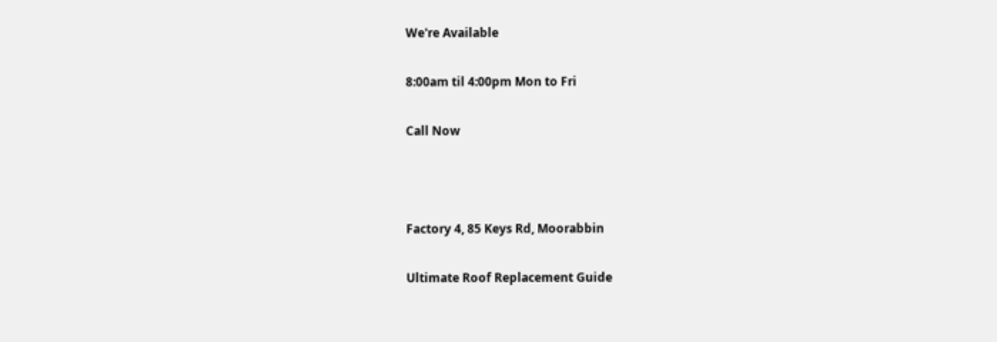We're Available

8:00am til 4:00pm Mon to Fri

Call Now



Factory 4, 85 Keys Rd, Moorabbin

Ultimate Roof Replacement Guide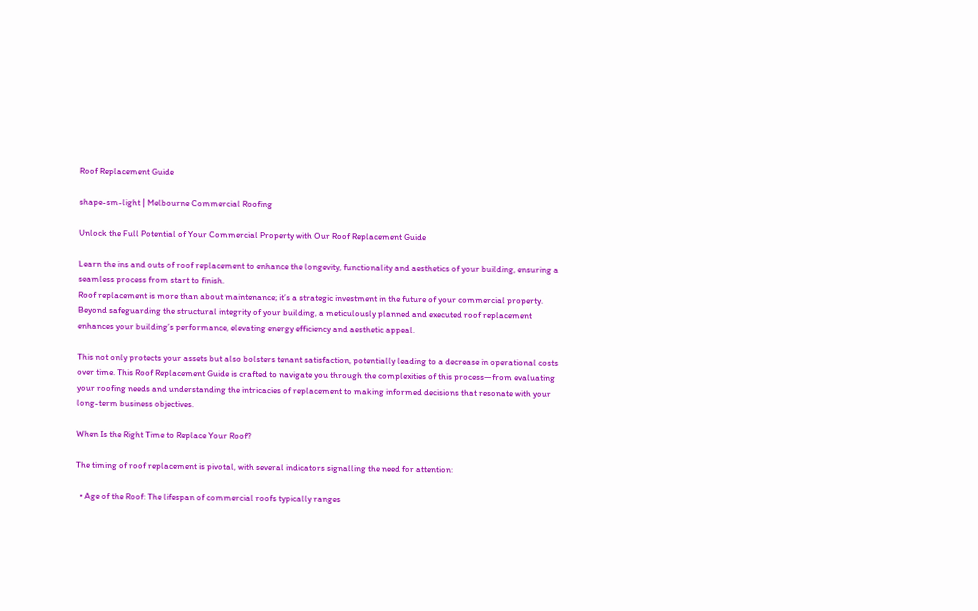Roof Replacement Guide

shape-sm-light | Melbourne Commercial Roofing

Unlock the Full Potential of Your Commercial Property with Our Roof Replacement Guide

Learn the ins and outs of roof replacement to enhance the longevity, functionality and aesthetics of your building, ensuring a seamless process from start to finish.
Roof replacement is more than about maintenance; it’s a strategic investment in the future of your commercial property. Beyond safeguarding the structural integrity of your building, a meticulously planned and executed roof replacement enhances your building’s performance, elevating energy efficiency and aesthetic appeal.

This not only protects your assets but also bolsters tenant satisfaction, potentially leading to a decrease in operational costs over time. This Roof Replacement Guide is crafted to navigate you through the complexities of this process—from evaluating your roofing needs and understanding the intricacies of replacement to making informed decisions that resonate with your long-term business objectives.

When Is the Right Time to Replace Your Roof?

The timing of roof replacement is pivotal, with several indicators signalling the need for attention:

  • Age of the Roof: The lifespan of commercial roofs typically ranges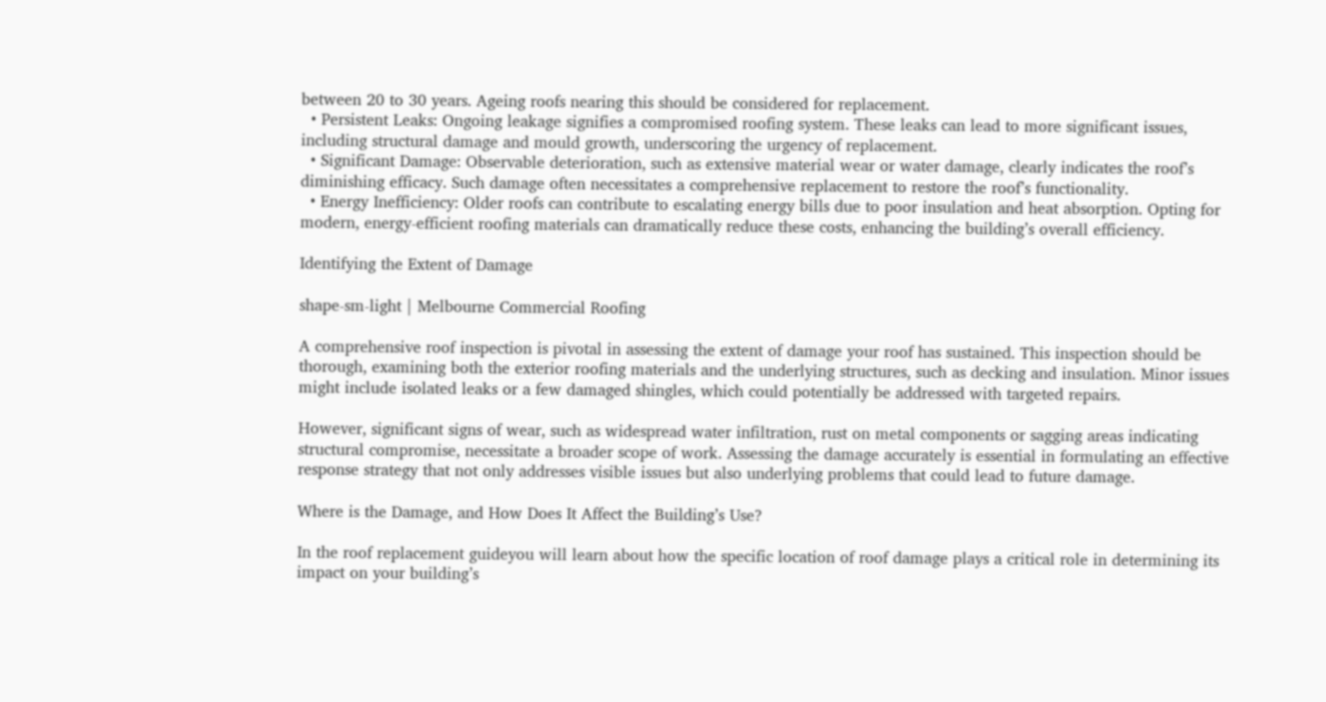between 20 to 30 years. Ageing roofs nearing this should be considered for replacement.
  • Persistent Leaks: Ongoing leakage signifies a compromised roofing system. These leaks can lead to more significant issues, including structural damage and mould growth, underscoring the urgency of replacement.
  • Significant Damage: Observable deterioration, such as extensive material wear or water damage, clearly indicates the roof’s diminishing efficacy. Such damage often necessitates a comprehensive replacement to restore the roof’s functionality.
  • Energy Inefficiency: Older roofs can contribute to escalating energy bills due to poor insulation and heat absorption. Opting for modern, energy-efficient roofing materials can dramatically reduce these costs, enhancing the building’s overall efficiency.

Identifying the Extent of Damage

shape-sm-light | Melbourne Commercial Roofing

A comprehensive roof inspection is pivotal in assessing the extent of damage your roof has sustained. This inspection should be thorough, examining both the exterior roofing materials and the underlying structures, such as decking and insulation. Minor issues might include isolated leaks or a few damaged shingles, which could potentially be addressed with targeted repairs.

However, significant signs of wear, such as widespread water infiltration, rust on metal components or sagging areas indicating structural compromise, necessitate a broader scope of work. Assessing the damage accurately is essential in formulating an effective response strategy that not only addresses visible issues but also underlying problems that could lead to future damage.

Where is the Damage, and How Does It Affect the Building’s Use?

In the roof replacement guideyou will learn about how the specific location of roof damage plays a critical role in determining its impact on your building’s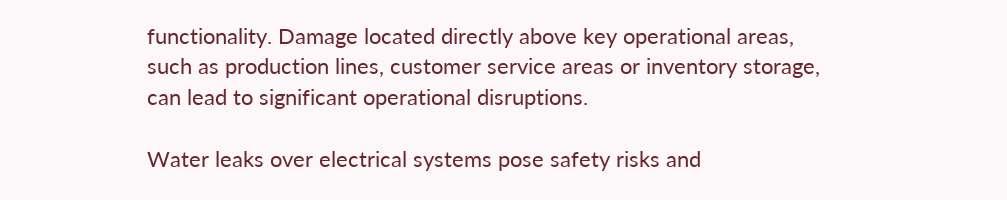functionality. Damage located directly above key operational areas, such as production lines, customer service areas or inventory storage, can lead to significant operational disruptions.

Water leaks over electrical systems pose safety risks and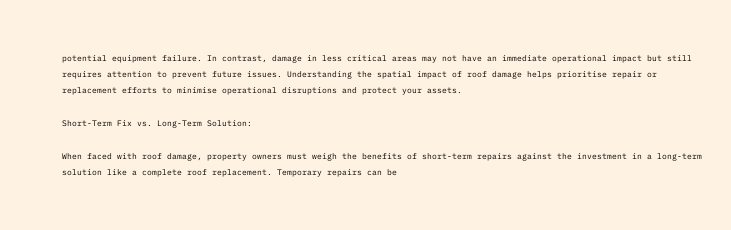potential equipment failure. In contrast, damage in less critical areas may not have an immediate operational impact but still requires attention to prevent future issues. Understanding the spatial impact of roof damage helps prioritise repair or replacement efforts to minimise operational disruptions and protect your assets.

Short-Term Fix vs. Long-Term Solution:

When faced with roof damage, property owners must weigh the benefits of short-term repairs against the investment in a long-term solution like a complete roof replacement. Temporary repairs can be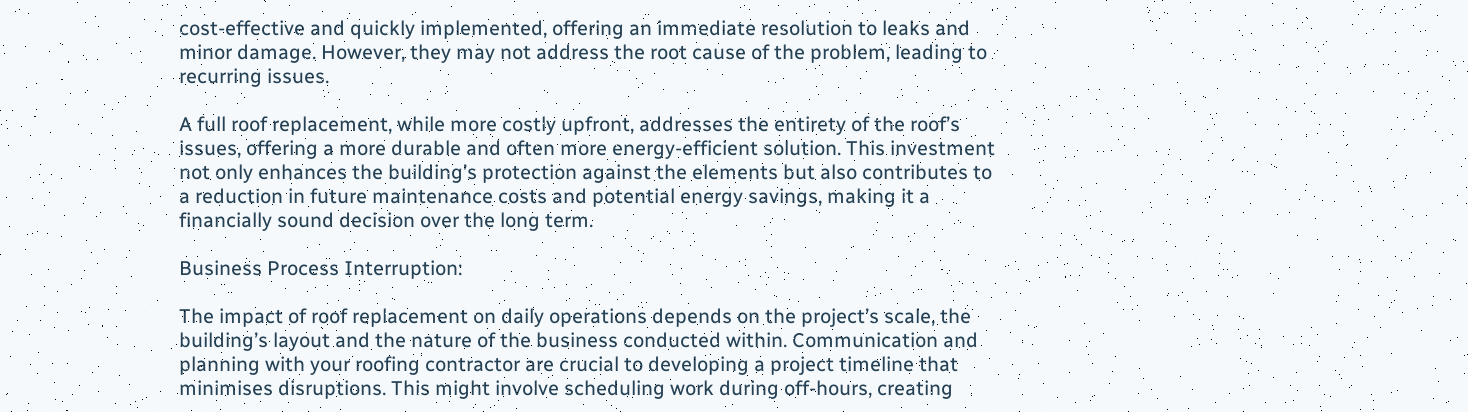cost-effective and quickly implemented, offering an immediate resolution to leaks and minor damage. However, they may not address the root cause of the problem, leading to recurring issues.

A full roof replacement, while more costly upfront, addresses the entirety of the roof’s issues, offering a more durable and often more energy-efficient solution. This investment not only enhances the building’s protection against the elements but also contributes to a reduction in future maintenance costs and potential energy savings, making it a financially sound decision over the long term.

Business Process Interruption:

The impact of roof replacement on daily operations depends on the project’s scale, the building’s layout and the nature of the business conducted within. Communication and planning with your roofing contractor are crucial to developing a project timeline that minimises disruptions. This might involve scheduling work during off-hours, creating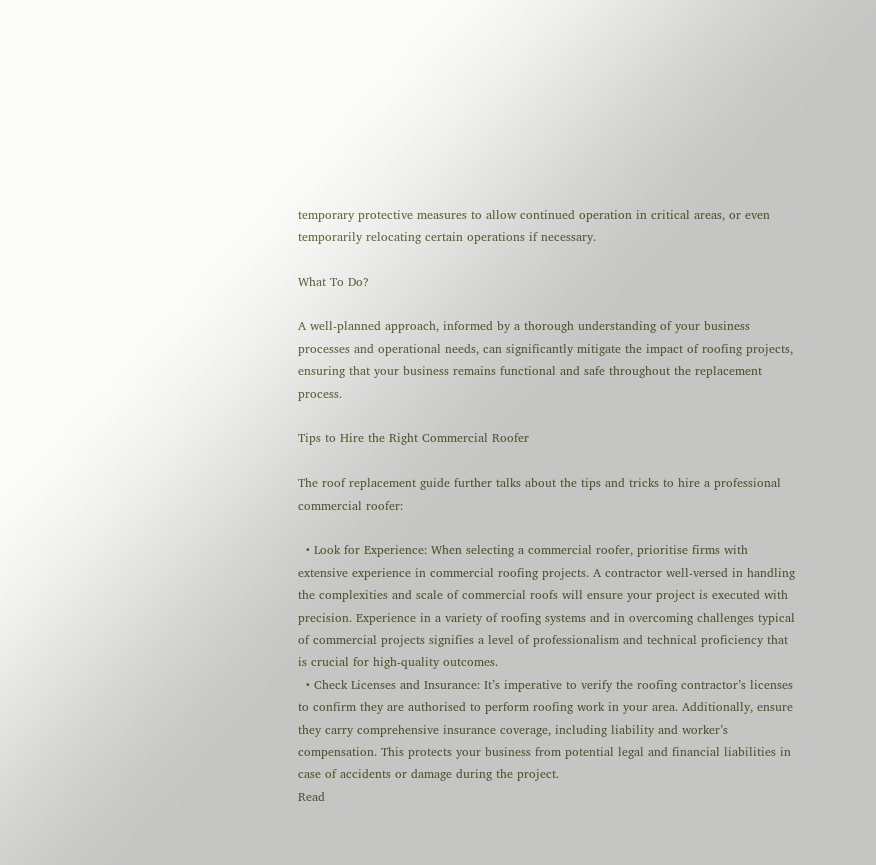temporary protective measures to allow continued operation in critical areas, or even temporarily relocating certain operations if necessary.

What To Do?

A well-planned approach, informed by a thorough understanding of your business processes and operational needs, can significantly mitigate the impact of roofing projects, ensuring that your business remains functional and safe throughout the replacement process.

Tips to Hire the Right Commercial Roofer

The roof replacement guide further talks about the tips and tricks to hire a professional commercial roofer:

  • Look for Experience: When selecting a commercial roofer, prioritise firms with extensive experience in commercial roofing projects. A contractor well-versed in handling the complexities and scale of commercial roofs will ensure your project is executed with precision. Experience in a variety of roofing systems and in overcoming challenges typical of commercial projects signifies a level of professionalism and technical proficiency that is crucial for high-quality outcomes.
  • Check Licenses and Insurance: It’s imperative to verify the roofing contractor’s licenses to confirm they are authorised to perform roofing work in your area. Additionally, ensure they carry comprehensive insurance coverage, including liability and worker’s compensation. This protects your business from potential legal and financial liabilities in case of accidents or damage during the project.
Read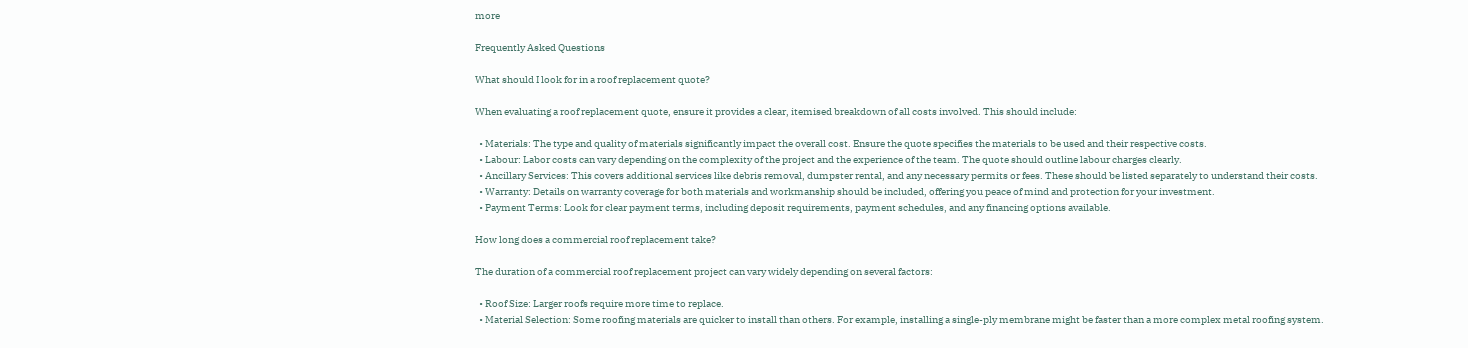more

Frequently Asked Questions

What should I look for in a roof replacement quote?

When evaluating a roof replacement quote, ensure it provides a clear, itemised breakdown of all costs involved. This should include:

  • Materials: The type and quality of materials significantly impact the overall cost. Ensure the quote specifies the materials to be used and their respective costs.
  • Labour: Labor costs can vary depending on the complexity of the project and the experience of the team. The quote should outline labour charges clearly.
  • Ancillary Services: This covers additional services like debris removal, dumpster rental, and any necessary permits or fees. These should be listed separately to understand their costs.
  • Warranty: Details on warranty coverage for both materials and workmanship should be included, offering you peace of mind and protection for your investment.
  • Payment Terms: Look for clear payment terms, including deposit requirements, payment schedules, and any financing options available.

How long does a commercial roof replacement take?

The duration of a commercial roof replacement project can vary widely depending on several factors:

  • Roof Size: Larger roofs require more time to replace.
  • Material Selection: Some roofing materials are quicker to install than others. For example, installing a single-ply membrane might be faster than a more complex metal roofing system.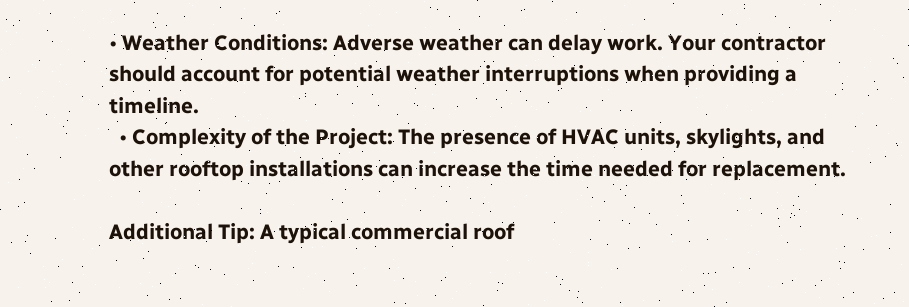• Weather Conditions: Adverse weather can delay work. Your contractor should account for potential weather interruptions when providing a timeline.
  • Complexity of the Project: The presence of HVAC units, skylights, and other rooftop installations can increase the time needed for replacement.

Additional Tip: A typical commercial roof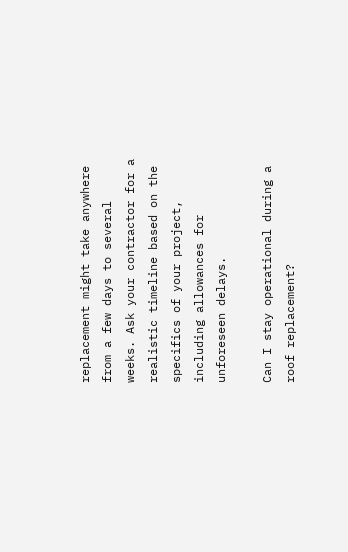replacement might take anywhere from a few days to several weeks. Ask your contractor for a realistic timeline based on the specifics of your project, including allowances for unforeseen delays.

Can I stay operational during a roof replacement?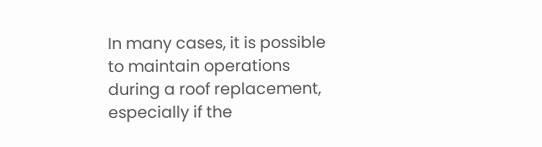In many cases, it is possible to maintain operations during a roof replacement, especially if the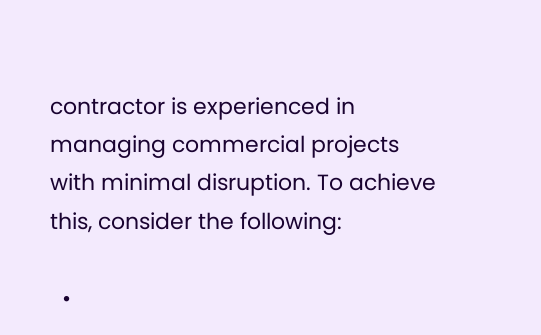contractor is experienced in managing commercial projects with minimal disruption. To achieve this, consider the following:

  •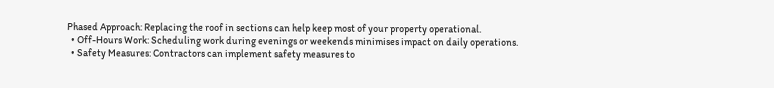Phased Approach: Replacing the roof in sections can help keep most of your property operational.
  • Off-Hours Work: Scheduling work during evenings or weekends minimises impact on daily operations.
  • Safety Measures: Contractors can implement safety measures to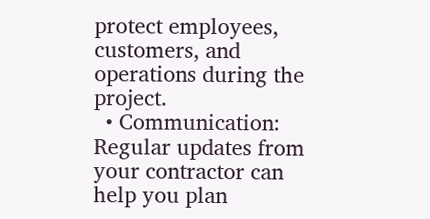protect employees, customers, and operations during the project.
  • Communication: Regular updates from your contractor can help you plan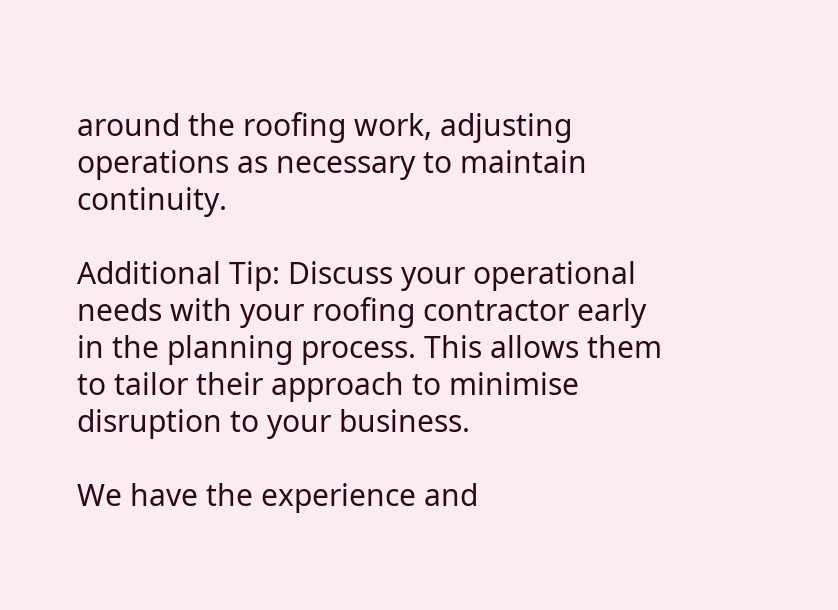around the roofing work, adjusting operations as necessary to maintain continuity.

Additional Tip: Discuss your operational needs with your roofing contractor early in the planning process. This allows them to tailor their approach to minimise disruption to your business.

We have the experience and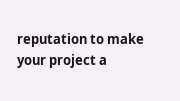reputation to make your project a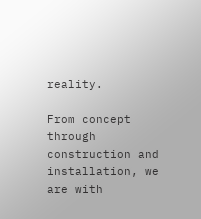reality.

From concept through construction and installation, we are with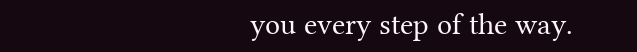you every step of the way.